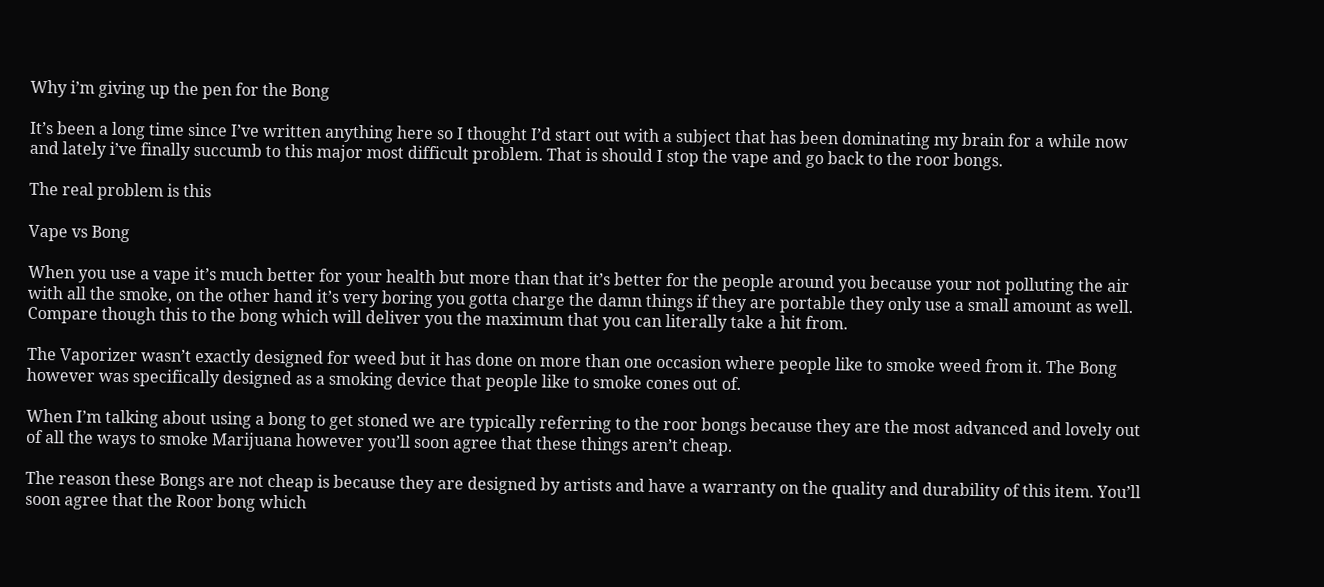Why i’m giving up the pen for the Bong

It’s been a long time since I’ve written anything here so I thought I’d start out with a subject that has been dominating my brain for a while now and lately i’ve finally succumb to this major most difficult problem. That is should I stop the vape and go back to the roor bongs.

The real problem is this

Vape vs Bong

When you use a vape it’s much better for your health but more than that it’s better for the people around you because your not polluting the air with all the smoke, on the other hand it’s very boring you gotta charge the damn things if they are portable they only use a small amount as well. Compare though this to the bong which will deliver you the maximum that you can literally take a hit from.

The Vaporizer wasn’t exactly designed for weed but it has done on more than one occasion where people like to smoke weed from it. The Bong however was specifically designed as a smoking device that people like to smoke cones out of.

When I’m talking about using a bong to get stoned we are typically referring to the roor bongs because they are the most advanced and lovely out of all the ways to smoke Marijuana however you’ll soon agree that these things aren’t cheap.

The reason these Bongs are not cheap is because they are designed by artists and have a warranty on the quality and durability of this item. You’ll soon agree that the Roor bong which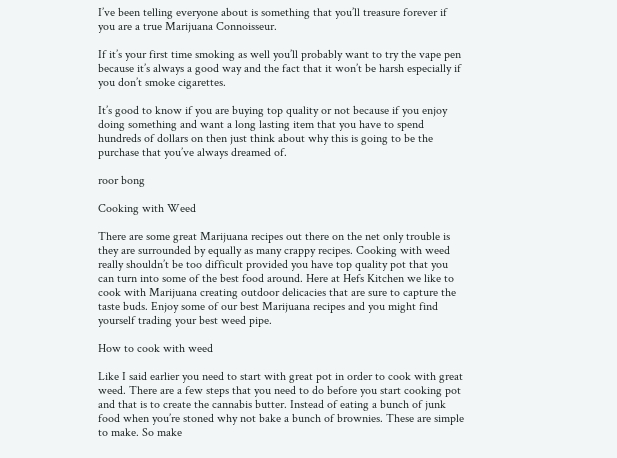I’ve been telling everyone about is something that you’ll treasure forever if you are a true Marijuana Connoisseur.

If it’s your first time smoking as well you’ll probably want to try the vape pen because it’s always a good way and the fact that it won’t be harsh especially if you don’t smoke cigarettes.

It’s good to know if you are buying top quality or not because if you enjoy doing something and want a long lasting item that you have to spend hundreds of dollars on then just think about why this is going to be the purchase that you’ve always dreamed of.

roor bong

Cooking with Weed

There are some great Marijuana recipes out there on the net only trouble is they are surrounded by equally as many crappy recipes. Cooking with weed really shouldn’t be too difficult provided you have top quality pot that you can turn into some of the best food around. Here at Hefs Kitchen we like to cook with Marijuana creating outdoor delicacies that are sure to capture the taste buds. Enjoy some of our best Marijuana recipes and you might find yourself trading your best weed pipe.

How to cook with weed

Like I said earlier you need to start with great pot in order to cook with great weed. There are a few steps that you need to do before you start cooking pot and that is to create the cannabis butter. Instead of eating a bunch of junk food when you’re stoned why not bake a bunch of brownies. These are simple to make. So make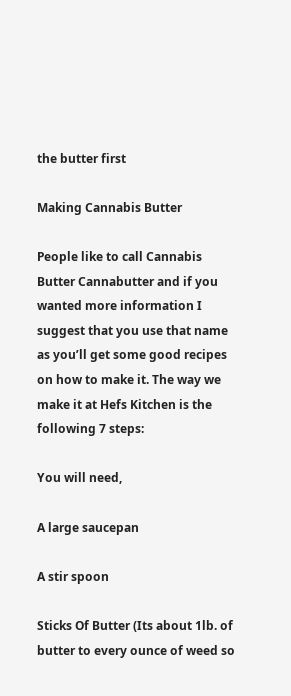the butter first

Making Cannabis Butter

People like to call Cannabis Butter Cannabutter and if you wanted more information I suggest that you use that name as you’ll get some good recipes on how to make it. The way we make it at Hefs Kitchen is the following 7 steps:

You will need,

A large saucepan

A stir spoon

Sticks Of Butter (Its about 1lb. of butter to every ounce of weed so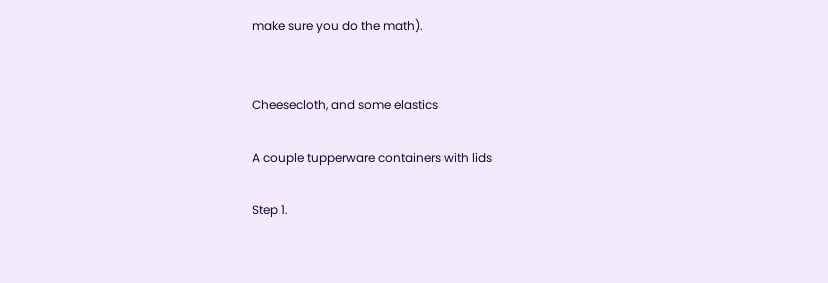make sure you do the math).


Cheesecloth, and some elastics

A couple tupperware containers with lids

Step 1.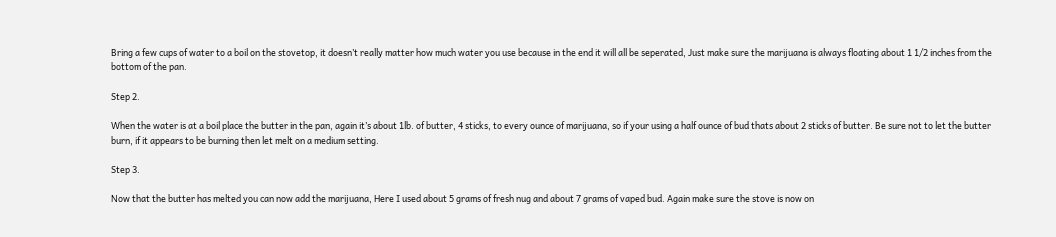Bring a few cups of water to a boil on the stovetop, it doesn’t really matter how much water you use because in the end it will all be seperated, Just make sure the marijuana is always floating about 1 1/2 inches from the bottom of the pan.

Step 2.

When the water is at a boil place the butter in the pan, again it’s about 1lb. of butter, 4 sticks, to every ounce of marijuana, so if your using a half ounce of bud thats about 2 sticks of butter. Be sure not to let the butter burn, if it appears to be burning then let melt on a medium setting.

Step 3.

Now that the butter has melted you can now add the marijuana, Here I used about 5 grams of fresh nug and about 7 grams of vaped bud. Again make sure the stove is now on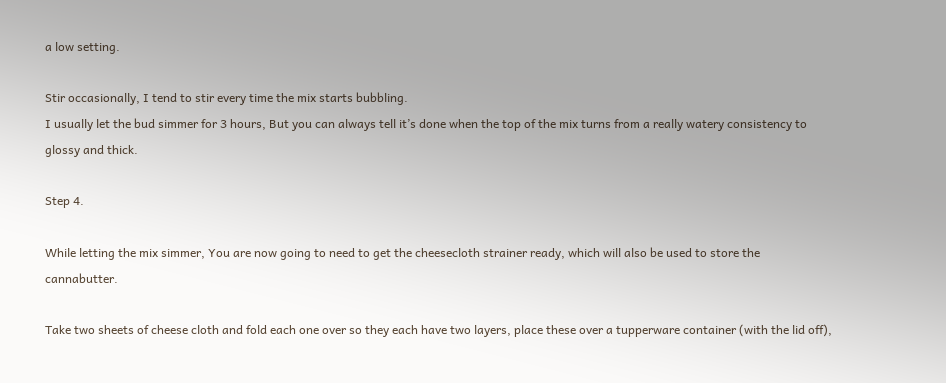a low setting.

Stir occasionally, I tend to stir every time the mix starts bubbling.
I usually let the bud simmer for 3 hours, But you can always tell it’s done when the top of the mix turns from a really watery consistency to glossy and thick.

Step 4.

While letting the mix simmer, You are now going to need to get the cheesecloth strainer ready, which will also be used to store the cannabutter.

Take two sheets of cheese cloth and fold each one over so they each have two layers, place these over a tupperware container (with the lid off),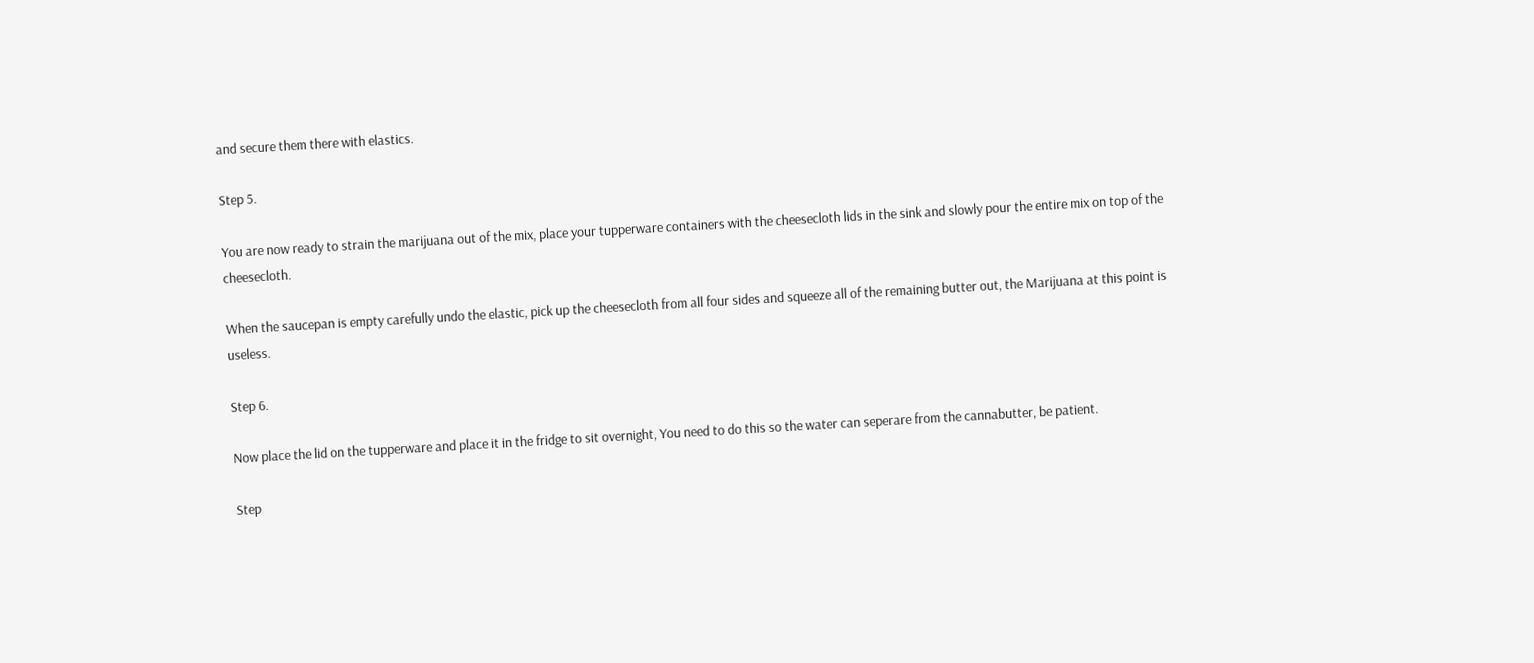and secure them there with elastics.

Step 5.

You are now ready to strain the marijuana out of the mix, place your tupperware containers with the cheesecloth lids in the sink and slowly pour the entire mix on top of the cheesecloth.

When the saucepan is empty carefully undo the elastic, pick up the cheesecloth from all four sides and squeeze all of the remaining butter out, the Marijuana at this point is useless.

Step 6.

Now place the lid on the tupperware and place it in the fridge to sit overnight, You need to do this so the water can seperare from the cannabutter, be patient.

Step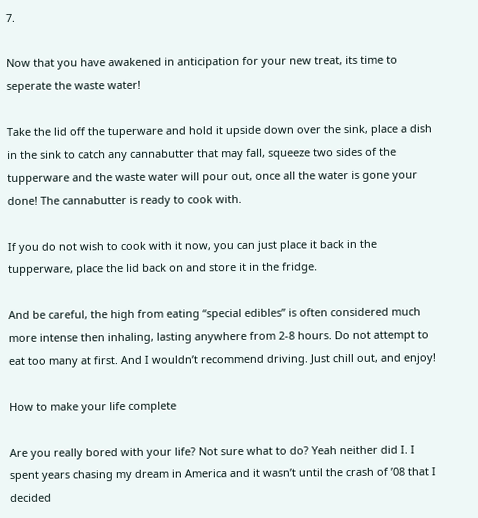7.

Now that you have awakened in anticipation for your new treat, its time to seperate the waste water!

Take the lid off the tuperware and hold it upside down over the sink, place a dish in the sink to catch any cannabutter that may fall, squeeze two sides of the tupperware and the waste water will pour out, once all the water is gone your done! The cannabutter is ready to cook with.

If you do not wish to cook with it now, you can just place it back in the tupperware, place the lid back on and store it in the fridge.

And be careful, the high from eating “special edibles” is often considered much more intense then inhaling, lasting anywhere from 2-8 hours. Do not attempt to eat too many at first. And I wouldn’t recommend driving. Just chill out, and enjoy!

How to make your life complete

Are you really bored with your life? Not sure what to do? Yeah neither did I. I spent years chasing my dream in America and it wasn’t until the crash of ’08 that I decided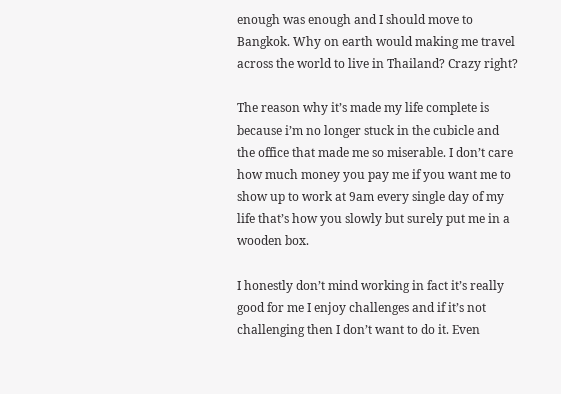enough was enough and I should move to Bangkok. Why on earth would making me travel across the world to live in Thailand? Crazy right?

The reason why it’s made my life complete is because i’m no longer stuck in the cubicle and the office that made me so miserable. I don’t care how much money you pay me if you want me to show up to work at 9am every single day of my life that’s how you slowly but surely put me in a wooden box.

I honestly don’t mind working in fact it’s really good for me I enjoy challenges and if it’s not challenging then I don’t want to do it. Even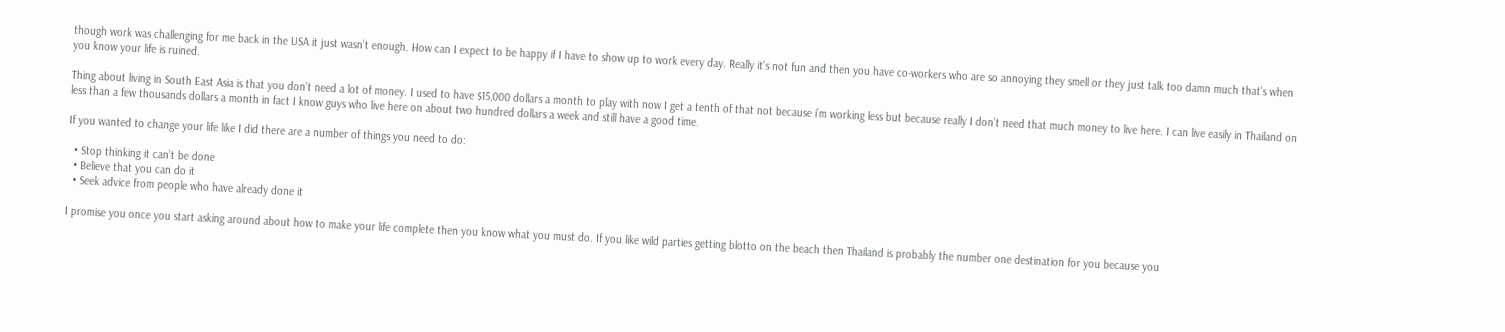though work was challenging for me back in the USA it just wasn’t enough. How can I expect to be happy if I have to show up to work every day. Really it’s not fun and then you have co-workers who are so annoying they smell or they just talk too damn much that’s when you know your life is ruined.

Thing about living in South East Asia is that you don’t need a lot of money. I used to have $15,000 dollars a month to play with now I get a tenth of that not because i’m working less but because really I don’t need that much money to live here. I can live easily in Thailand on less than a few thousands dollars a month in fact I know guys who live here on about two hundred dollars a week and still have a good time.

If you wanted to change your life like I did there are a number of things you need to do:

  • Stop thinking it can’t be done
  • Believe that you can do it
  • Seek advice from people who have already done it

I promise you once you start asking around about how to make your life complete then you know what you must do. If you like wild parties getting blotto on the beach then Thailand is probably the number one destination for you because you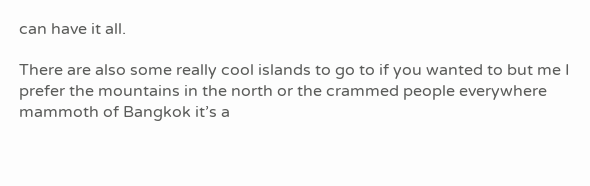can have it all.

There are also some really cool islands to go to if you wanted to but me I prefer the mountains in the north or the crammed people everywhere mammoth of Bangkok it’s a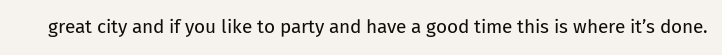great city and if you like to party and have a good time this is where it’s done.